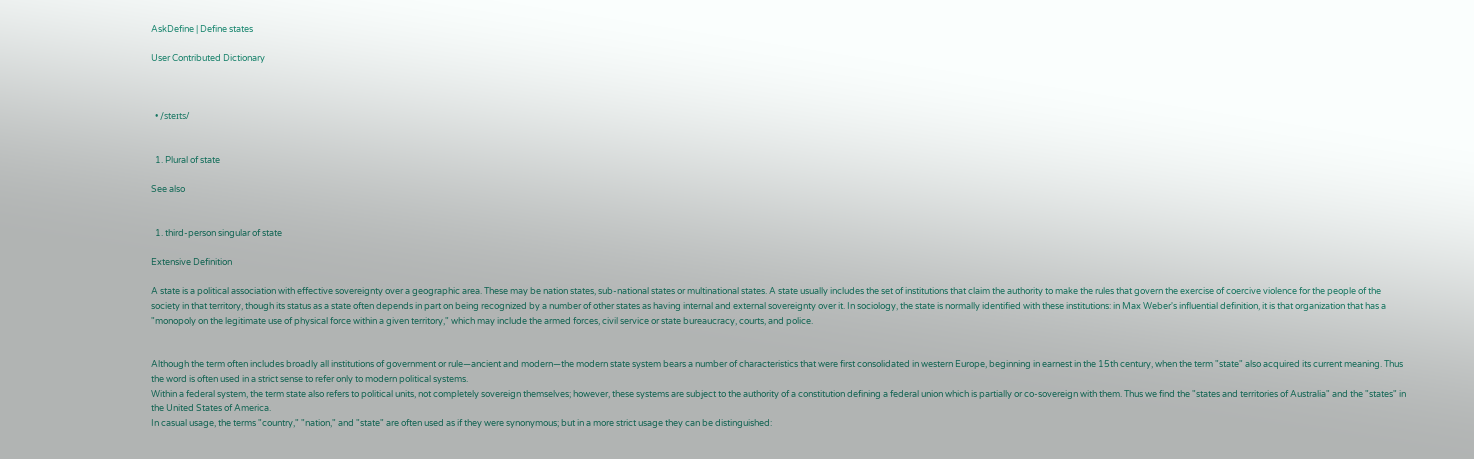AskDefine | Define states

User Contributed Dictionary



  • /steɪts/


  1. Plural of state

See also


  1. third-person singular of state

Extensive Definition

A state is a political association with effective sovereignty over a geographic area. These may be nation states, sub-national states or multinational states. A state usually includes the set of institutions that claim the authority to make the rules that govern the exercise of coercive violence for the people of the society in that territory, though its status as a state often depends in part on being recognized by a number of other states as having internal and external sovereignty over it. In sociology, the state is normally identified with these institutions: in Max Weber's influential definition, it is that organization that has a "monopoly on the legitimate use of physical force within a given territory," which may include the armed forces, civil service or state bureaucracy, courts, and police.


Although the term often includes broadly all institutions of government or rule—ancient and modern—the modern state system bears a number of characteristics that were first consolidated in western Europe, beginning in earnest in the 15th century, when the term "state" also acquired its current meaning. Thus the word is often used in a strict sense to refer only to modern political systems.
Within a federal system, the term state also refers to political units, not completely sovereign themselves; however, these systems are subject to the authority of a constitution defining a federal union which is partially or co-sovereign with them. Thus we find the "states and territories of Australia" and the "states" in the United States of America.
In casual usage, the terms "country," "nation," and "state" are often used as if they were synonymous; but in a more strict usage they can be distinguished: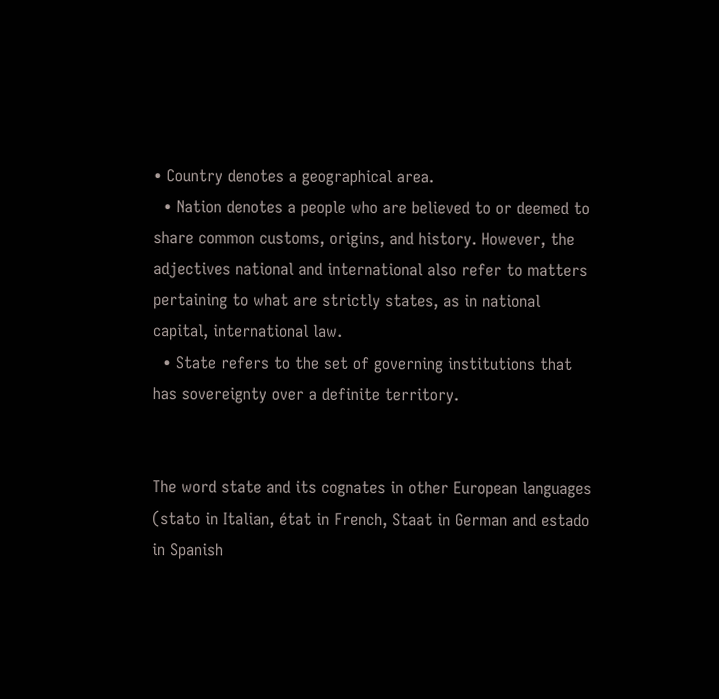• Country denotes a geographical area.
  • Nation denotes a people who are believed to or deemed to share common customs, origins, and history. However, the adjectives national and international also refer to matters pertaining to what are strictly states, as in national capital, international law.
  • State refers to the set of governing institutions that has sovereignty over a definite territory.


The word state and its cognates in other European languages (stato in Italian, état in French, Staat in German and estado in Spanish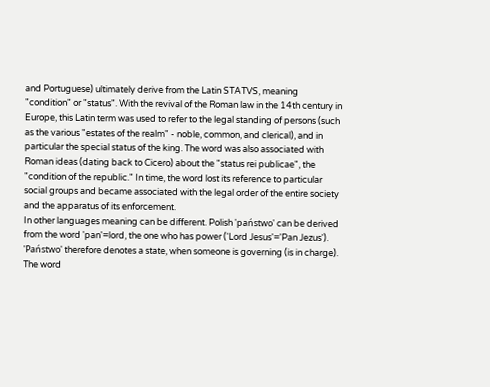and Portuguese) ultimately derive from the Latin STATVS, meaning "condition" or "status". With the revival of the Roman law in the 14th century in Europe, this Latin term was used to refer to the legal standing of persons (such as the various "estates of the realm" - noble, common, and clerical), and in particular the special status of the king. The word was also associated with Roman ideas (dating back to Cicero) about the "status rei publicae", the "condition of the republic." In time, the word lost its reference to particular social groups and became associated with the legal order of the entire society and the apparatus of its enforcement.
In other languages meaning can be different. Polish 'państwo' can be derived from the word 'pan'=lord, the one who has power ('Lord Jesus'='Pan Jezus'). 'Państwo' therefore denotes a state, when someone is governing (is in charge). The word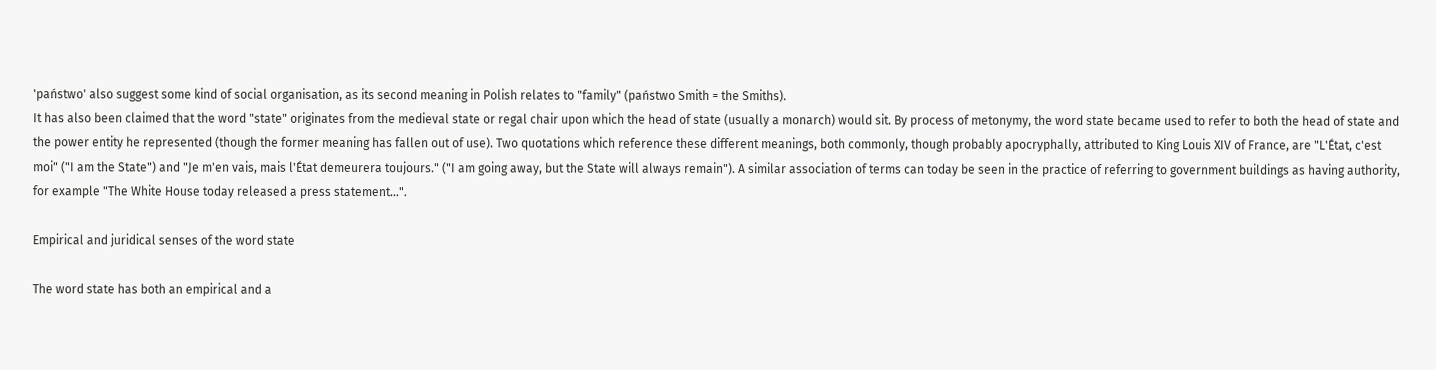'państwo' also suggest some kind of social organisation, as its second meaning in Polish relates to "family" (państwo Smith = the Smiths).
It has also been claimed that the word "state" originates from the medieval state or regal chair upon which the head of state (usually a monarch) would sit. By process of metonymy, the word state became used to refer to both the head of state and the power entity he represented (though the former meaning has fallen out of use). Two quotations which reference these different meanings, both commonly, though probably apocryphally, attributed to King Louis XIV of France, are "L'État, c'est moi" ("I am the State") and "Je m'en vais, mais l'État demeurera toujours." ("I am going away, but the State will always remain"). A similar association of terms can today be seen in the practice of referring to government buildings as having authority, for example "The White House today released a press statement...".

Empirical and juridical senses of the word state

The word state has both an empirical and a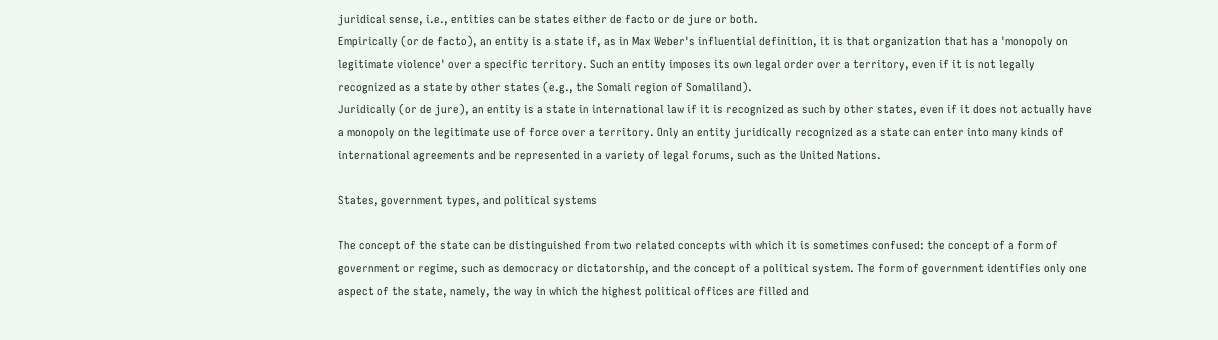juridical sense, i.e., entities can be states either de facto or de jure or both.
Empirically (or de facto), an entity is a state if, as in Max Weber's influential definition, it is that organization that has a 'monopoly on legitimate violence' over a specific territory. Such an entity imposes its own legal order over a territory, even if it is not legally recognized as a state by other states (e.g., the Somali region of Somaliland).
Juridically (or de jure), an entity is a state in international law if it is recognized as such by other states, even if it does not actually have a monopoly on the legitimate use of force over a territory. Only an entity juridically recognized as a state can enter into many kinds of international agreements and be represented in a variety of legal forums, such as the United Nations.

States, government types, and political systems

The concept of the state can be distinguished from two related concepts with which it is sometimes confused: the concept of a form of government or regime, such as democracy or dictatorship, and the concept of a political system. The form of government identifies only one aspect of the state, namely, the way in which the highest political offices are filled and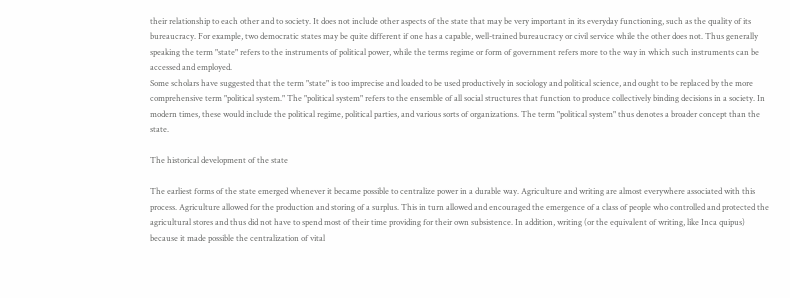their relationship to each other and to society. It does not include other aspects of the state that may be very important in its everyday functioning, such as the quality of its bureaucracy. For example, two democratic states may be quite different if one has a capable, well-trained bureaucracy or civil service while the other does not. Thus generally speaking the term "state" refers to the instruments of political power, while the terms regime or form of government refers more to the way in which such instruments can be accessed and employed.
Some scholars have suggested that the term "state" is too imprecise and loaded to be used productively in sociology and political science, and ought to be replaced by the more comprehensive term "political system." The "political system" refers to the ensemble of all social structures that function to produce collectively binding decisions in a society. In modern times, these would include the political regime, political parties, and various sorts of organizations. The term "political system" thus denotes a broader concept than the state.

The historical development of the state

The earliest forms of the state emerged whenever it became possible to centralize power in a durable way. Agriculture and writing are almost everywhere associated with this process. Agriculture allowed for the production and storing of a surplus. This in turn allowed and encouraged the emergence of a class of people who controlled and protected the agricultural stores and thus did not have to spend most of their time providing for their own subsistence. In addition, writing (or the equivalent of writing, like Inca quipus) because it made possible the centralization of vital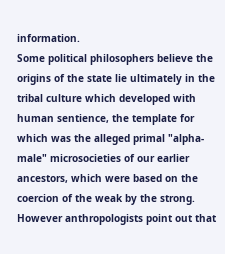information.
Some political philosophers believe the origins of the state lie ultimately in the tribal culture which developed with human sentience, the template for which was the alleged primal "alpha-male" microsocieties of our earlier ancestors, which were based on the coercion of the weak by the strong. However anthropologists point out that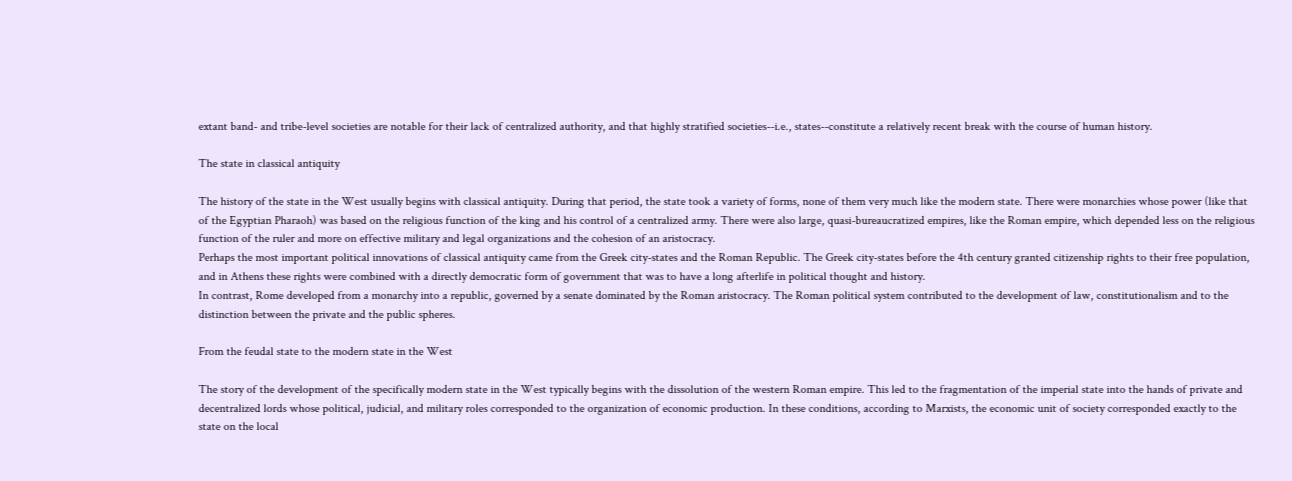extant band- and tribe-level societies are notable for their lack of centralized authority, and that highly stratified societies--i.e., states--constitute a relatively recent break with the course of human history.

The state in classical antiquity

The history of the state in the West usually begins with classical antiquity. During that period, the state took a variety of forms, none of them very much like the modern state. There were monarchies whose power (like that of the Egyptian Pharaoh) was based on the religious function of the king and his control of a centralized army. There were also large, quasi-bureaucratized empires, like the Roman empire, which depended less on the religious function of the ruler and more on effective military and legal organizations and the cohesion of an aristocracy.
Perhaps the most important political innovations of classical antiquity came from the Greek city-states and the Roman Republic. The Greek city-states before the 4th century granted citizenship rights to their free population, and in Athens these rights were combined with a directly democratic form of government that was to have a long afterlife in political thought and history.
In contrast, Rome developed from a monarchy into a republic, governed by a senate dominated by the Roman aristocracy. The Roman political system contributed to the development of law, constitutionalism and to the distinction between the private and the public spheres.

From the feudal state to the modern state in the West

The story of the development of the specifically modern state in the West typically begins with the dissolution of the western Roman empire. This led to the fragmentation of the imperial state into the hands of private and decentralized lords whose political, judicial, and military roles corresponded to the organization of economic production. In these conditions, according to Marxists, the economic unit of society corresponded exactly to the state on the local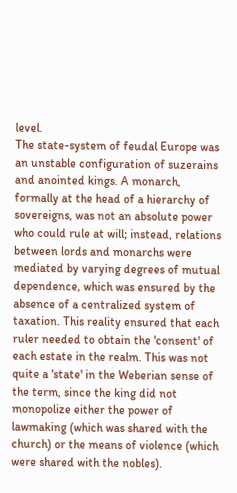level.
The state-system of feudal Europe was an unstable configuration of suzerains and anointed kings. A monarch, formally at the head of a hierarchy of sovereigns, was not an absolute power who could rule at will; instead, relations between lords and monarchs were mediated by varying degrees of mutual dependence, which was ensured by the absence of a centralized system of taxation. This reality ensured that each ruler needed to obtain the 'consent' of each estate in the realm. This was not quite a 'state' in the Weberian sense of the term, since the king did not monopolize either the power of lawmaking (which was shared with the church) or the means of violence (which were shared with the nobles).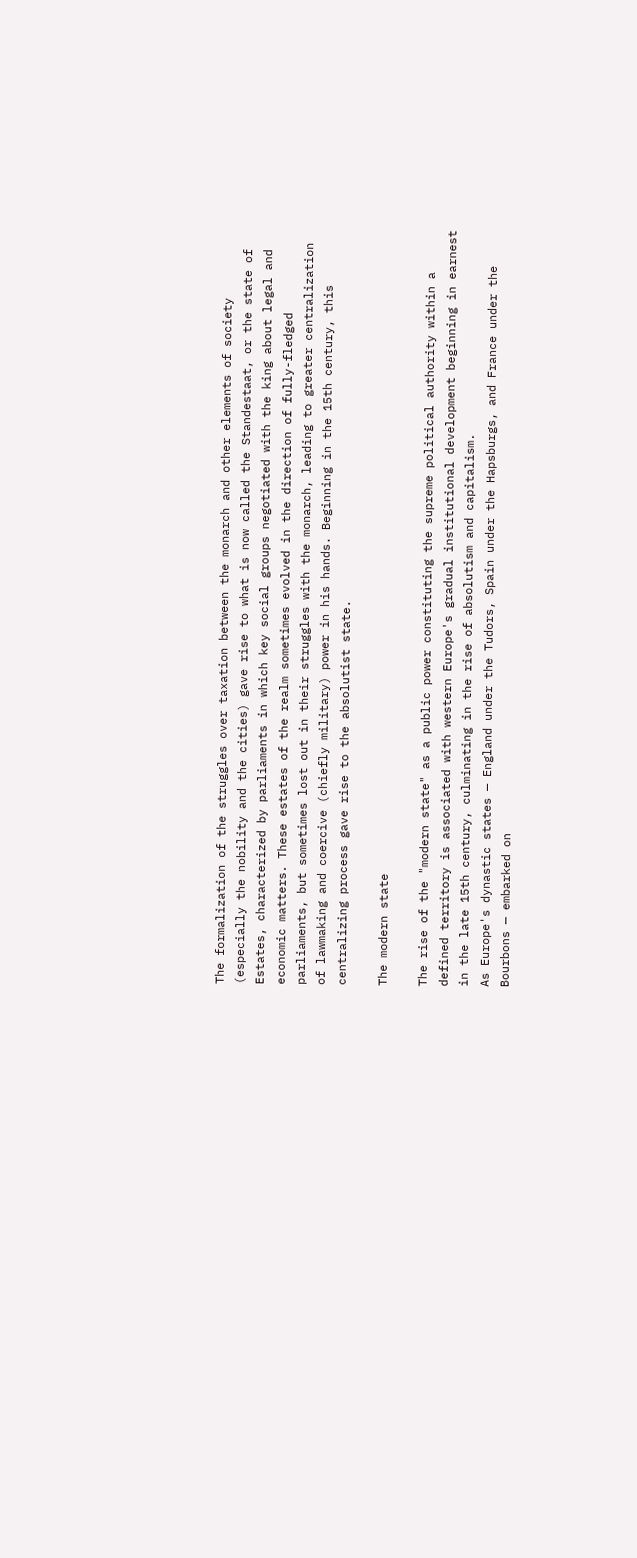The formalization of the struggles over taxation between the monarch and other elements of society (especially the nobility and the cities) gave rise to what is now called the Standestaat, or the state of Estates, characterized by parliaments in which key social groups negotiated with the king about legal and economic matters. These estates of the realm sometimes evolved in the direction of fully-fledged parliaments, but sometimes lost out in their struggles with the monarch, leading to greater centralization of lawmaking and coercive (chiefly military) power in his hands. Beginning in the 15th century, this centralizing process gave rise to the absolutist state.

The modern state

The rise of the "modern state" as a public power constituting the supreme political authority within a defined territory is associated with western Europe's gradual institutional development beginning in earnest in the late 15th century, culminating in the rise of absolutism and capitalism.
As Europe's dynastic states — England under the Tudors, Spain under the Hapsburgs, and France under the Bourbons — embarked on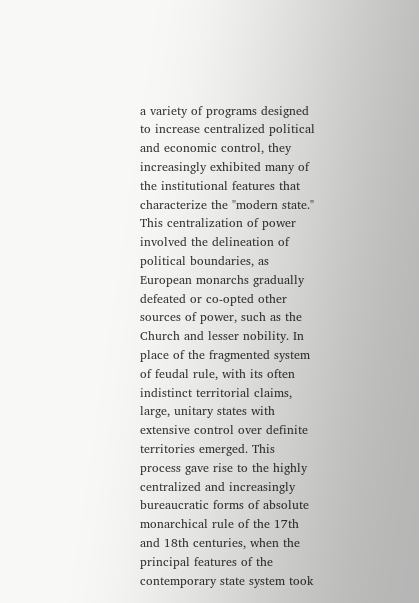a variety of programs designed to increase centralized political and economic control, they increasingly exhibited many of the institutional features that characterize the "modern state." This centralization of power involved the delineation of political boundaries, as European monarchs gradually defeated or co-opted other sources of power, such as the Church and lesser nobility. In place of the fragmented system of feudal rule, with its often indistinct territorial claims, large, unitary states with extensive control over definite territories emerged. This process gave rise to the highly centralized and increasingly bureaucratic forms of absolute monarchical rule of the 17th and 18th centuries, when the principal features of the contemporary state system took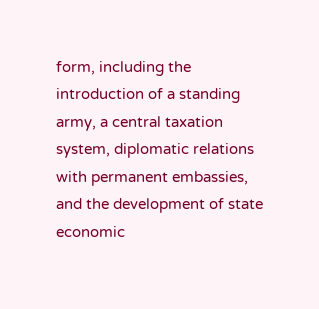form, including the introduction of a standing army, a central taxation system, diplomatic relations with permanent embassies, and the development of state economic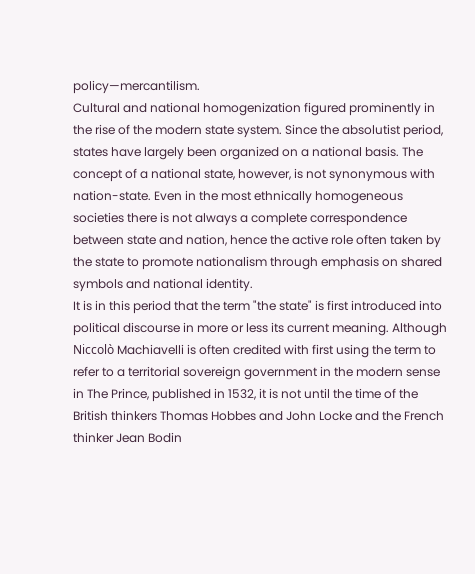policy—mercantilism.
Cultural and national homogenization figured prominently in the rise of the modern state system. Since the absolutist period, states have largely been organized on a national basis. The concept of a national state, however, is not synonymous with nation-state. Even in the most ethnically homogeneous societies there is not always a complete correspondence between state and nation, hence the active role often taken by the state to promote nationalism through emphasis on shared symbols and national identity.
It is in this period that the term "the state" is first introduced into political discourse in more or less its current meaning. Although Niccolò Machiavelli is often credited with first using the term to refer to a territorial sovereign government in the modern sense in The Prince, published in 1532, it is not until the time of the British thinkers Thomas Hobbes and John Locke and the French thinker Jean Bodin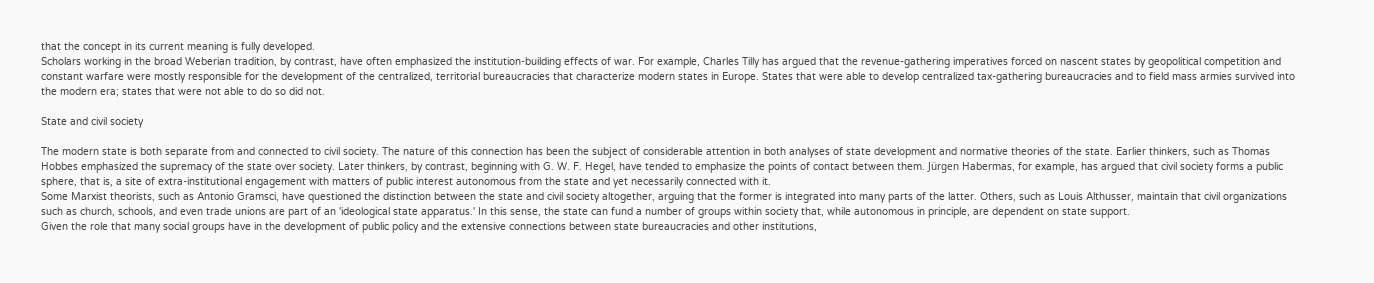that the concept in its current meaning is fully developed.
Scholars working in the broad Weberian tradition, by contrast, have often emphasized the institution-building effects of war. For example, Charles Tilly has argued that the revenue-gathering imperatives forced on nascent states by geopolitical competition and constant warfare were mostly responsible for the development of the centralized, territorial bureaucracies that characterize modern states in Europe. States that were able to develop centralized tax-gathering bureaucracies and to field mass armies survived into the modern era; states that were not able to do so did not.

State and civil society

The modern state is both separate from and connected to civil society. The nature of this connection has been the subject of considerable attention in both analyses of state development and normative theories of the state. Earlier thinkers, such as Thomas Hobbes emphasized the supremacy of the state over society. Later thinkers, by contrast, beginning with G. W. F. Hegel, have tended to emphasize the points of contact between them. Jürgen Habermas, for example, has argued that civil society forms a public sphere, that is, a site of extra-institutional engagement with matters of public interest autonomous from the state and yet necessarily connected with it.
Some Marxist theorists, such as Antonio Gramsci, have questioned the distinction between the state and civil society altogether, arguing that the former is integrated into many parts of the latter. Others, such as Louis Althusser, maintain that civil organizations such as church, schools, and even trade unions are part of an 'ideological state apparatus.' In this sense, the state can fund a number of groups within society that, while autonomous in principle, are dependent on state support.
Given the role that many social groups have in the development of public policy and the extensive connections between state bureaucracies and other institutions,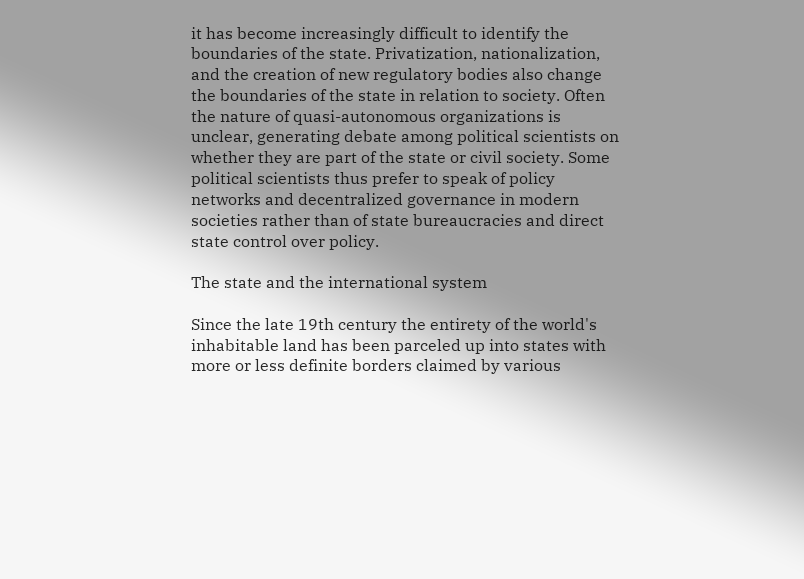it has become increasingly difficult to identify the boundaries of the state. Privatization, nationalization, and the creation of new regulatory bodies also change the boundaries of the state in relation to society. Often the nature of quasi-autonomous organizations is unclear, generating debate among political scientists on whether they are part of the state or civil society. Some political scientists thus prefer to speak of policy networks and decentralized governance in modern societies rather than of state bureaucracies and direct state control over policy.

The state and the international system

Since the late 19th century the entirety of the world's inhabitable land has been parceled up into states with more or less definite borders claimed by various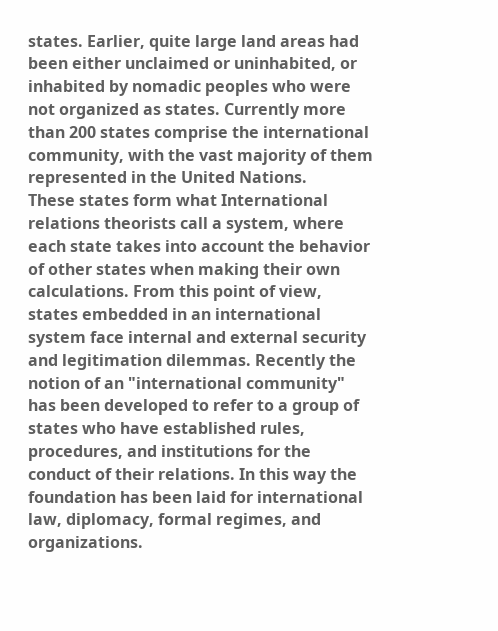states. Earlier, quite large land areas had been either unclaimed or uninhabited, or inhabited by nomadic peoples who were not organized as states. Currently more than 200 states comprise the international community, with the vast majority of them represented in the United Nations.
These states form what International relations theorists call a system, where each state takes into account the behavior of other states when making their own calculations. From this point of view, states embedded in an international system face internal and external security and legitimation dilemmas. Recently the notion of an "international community" has been developed to refer to a group of states who have established rules, procedures, and institutions for the conduct of their relations. In this way the foundation has been laid for international law, diplomacy, formal regimes, and organizations.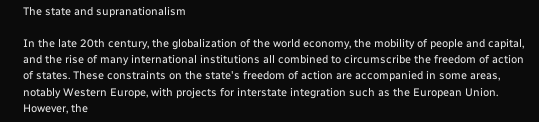The state and supranationalism

In the late 20th century, the globalization of the world economy, the mobility of people and capital, and the rise of many international institutions all combined to circumscribe the freedom of action of states. These constraints on the state's freedom of action are accompanied in some areas, notably Western Europe, with projects for interstate integration such as the European Union. However, the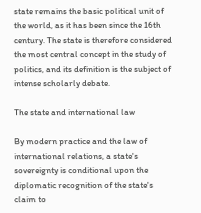state remains the basic political unit of the world, as it has been since the 16th century. The state is therefore considered the most central concept in the study of politics, and its definition is the subject of intense scholarly debate.

The state and international law

By modern practice and the law of international relations, a state's sovereignty is conditional upon the diplomatic recognition of the state's claim to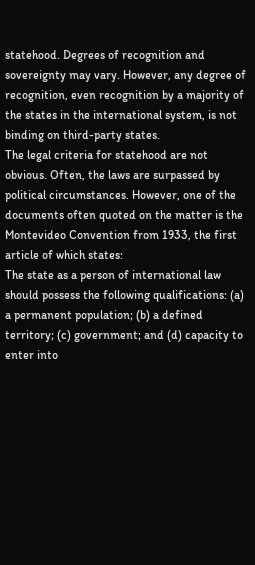statehood. Degrees of recognition and sovereignty may vary. However, any degree of recognition, even recognition by a majority of the states in the international system, is not binding on third-party states.
The legal criteria for statehood are not obvious. Often, the laws are surpassed by political circumstances. However, one of the documents often quoted on the matter is the Montevideo Convention from 1933, the first article of which states:
The state as a person of international law should possess the following qualifications: (a) a permanent population; (b) a defined territory; (c) government; and (d) capacity to enter into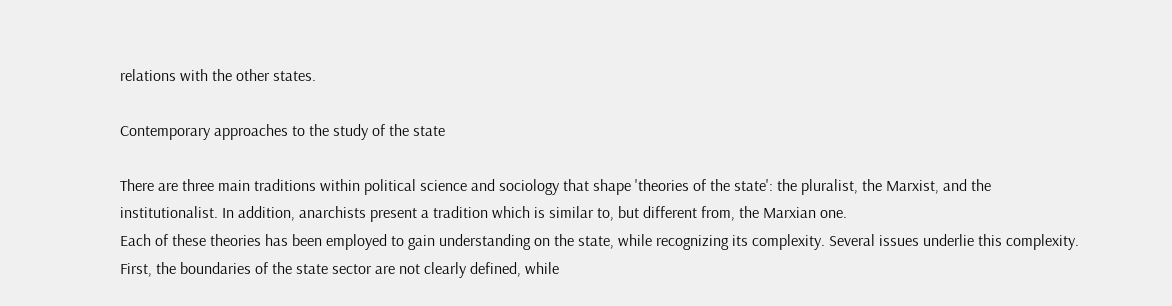relations with the other states.

Contemporary approaches to the study of the state

There are three main traditions within political science and sociology that shape 'theories of the state': the pluralist, the Marxist, and the institutionalist. In addition, anarchists present a tradition which is similar to, but different from, the Marxian one.
Each of these theories has been employed to gain understanding on the state, while recognizing its complexity. Several issues underlie this complexity. First, the boundaries of the state sector are not clearly defined, while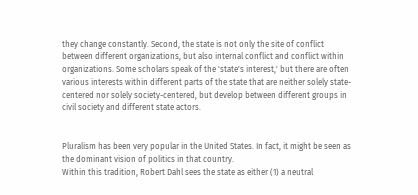they change constantly. Second, the state is not only the site of conflict between different organizations, but also internal conflict and conflict within organizations. Some scholars speak of the 'state's interest,' but there are often various interests within different parts of the state that are neither solely state-centered nor solely society-centered, but develop between different groups in civil society and different state actors.


Pluralism has been very popular in the United States. In fact, it might be seen as the dominant vision of politics in that country.
Within this tradition, Robert Dahl sees the state as either (1) a neutral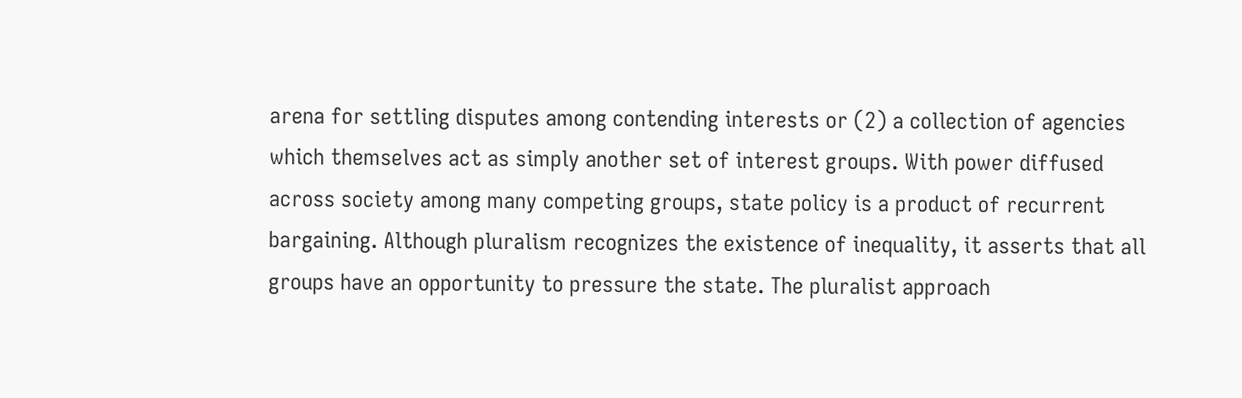arena for settling disputes among contending interests or (2) a collection of agencies which themselves act as simply another set of interest groups. With power diffused across society among many competing groups, state policy is a product of recurrent bargaining. Although pluralism recognizes the existence of inequality, it asserts that all groups have an opportunity to pressure the state. The pluralist approach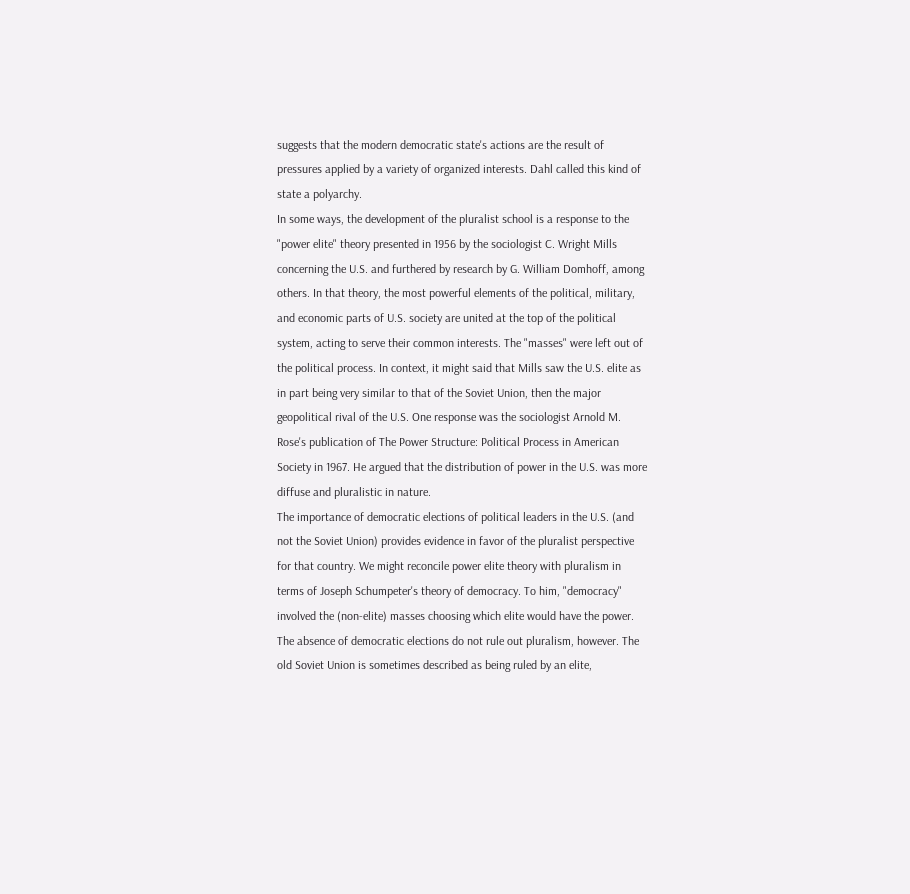suggests that the modern democratic state's actions are the result of pressures applied by a variety of organized interests. Dahl called this kind of state a polyarchy.
In some ways, the development of the pluralist school is a response to the "power elite" theory presented in 1956 by the sociologist C. Wright Mills concerning the U.S. and furthered by research by G. William Domhoff, among others. In that theory, the most powerful elements of the political, military, and economic parts of U.S. society are united at the top of the political system, acting to serve their common interests. The "masses" were left out of the political process. In context, it might said that Mills saw the U.S. elite as in part being very similar to that of the Soviet Union, then the major geopolitical rival of the U.S. One response was the sociologist Arnold M. Rose's publication of The Power Structure: Political Process in American Society in 1967. He argued that the distribution of power in the U.S. was more diffuse and pluralistic in nature.
The importance of democratic elections of political leaders in the U.S. (and not the Soviet Union) provides evidence in favor of the pluralist perspective for that country. We might reconcile power elite theory with pluralism in terms of Joseph Schumpeter's theory of democracy. To him, "democracy" involved the (non-elite) masses choosing which elite would have the power.
The absence of democratic elections do not rule out pluralism, however. The old Soviet Union is sometimes described as being ruled by an elite,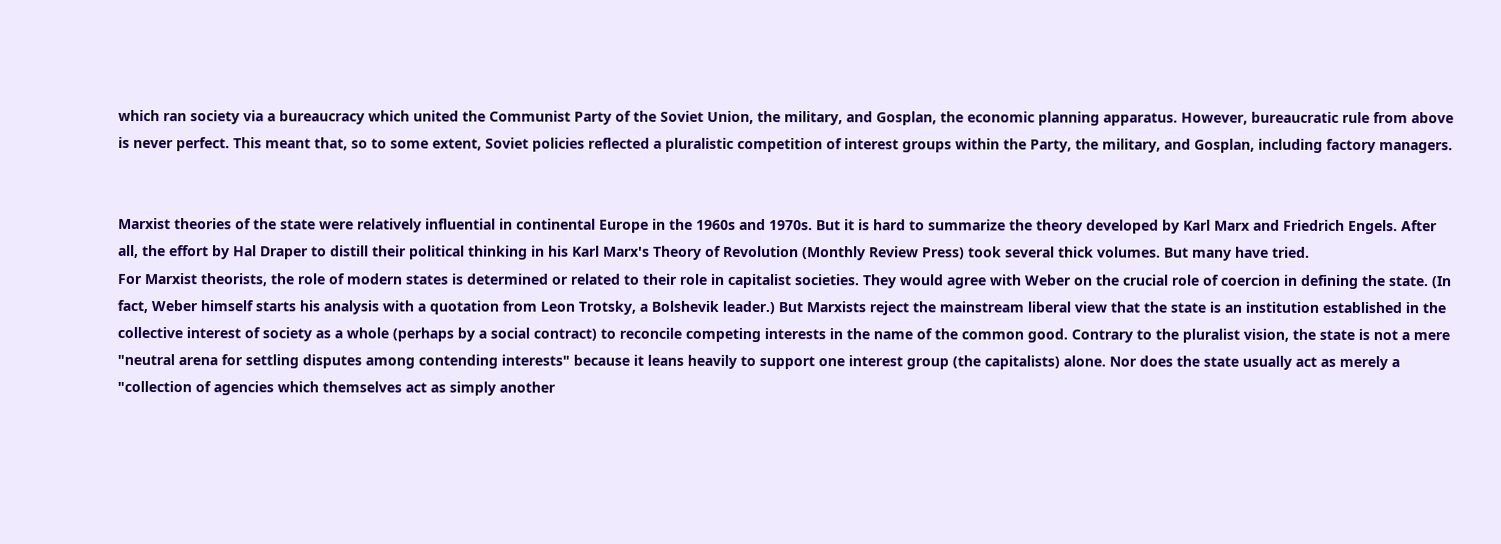which ran society via a bureaucracy which united the Communist Party of the Soviet Union, the military, and Gosplan, the economic planning apparatus. However, bureaucratic rule from above is never perfect. This meant that, so to some extent, Soviet policies reflected a pluralistic competition of interest groups within the Party, the military, and Gosplan, including factory managers.


Marxist theories of the state were relatively influential in continental Europe in the 1960s and 1970s. But it is hard to summarize the theory developed by Karl Marx and Friedrich Engels. After all, the effort by Hal Draper to distill their political thinking in his Karl Marx's Theory of Revolution (Monthly Review Press) took several thick volumes. But many have tried.
For Marxist theorists, the role of modern states is determined or related to their role in capitalist societies. They would agree with Weber on the crucial role of coercion in defining the state. (In fact, Weber himself starts his analysis with a quotation from Leon Trotsky, a Bolshevik leader.) But Marxists reject the mainstream liberal view that the state is an institution established in the collective interest of society as a whole (perhaps by a social contract) to reconcile competing interests in the name of the common good. Contrary to the pluralist vision, the state is not a mere "neutral arena for settling disputes among contending interests" because it leans heavily to support one interest group (the capitalists) alone. Nor does the state usually act as merely a "collection of agencies which themselves act as simply another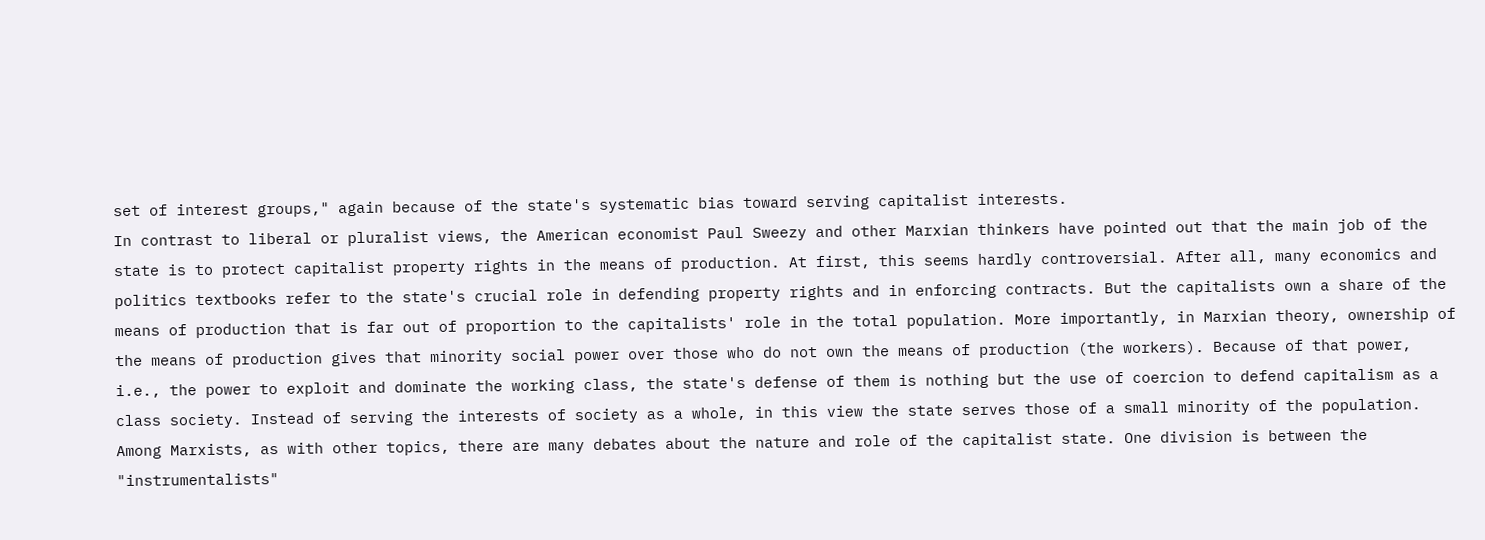set of interest groups," again because of the state's systematic bias toward serving capitalist interests.
In contrast to liberal or pluralist views, the American economist Paul Sweezy and other Marxian thinkers have pointed out that the main job of the state is to protect capitalist property rights in the means of production. At first, this seems hardly controversial. After all, many economics and politics textbooks refer to the state's crucial role in defending property rights and in enforcing contracts. But the capitalists own a share of the means of production that is far out of proportion to the capitalists' role in the total population. More importantly, in Marxian theory, ownership of the means of production gives that minority social power over those who do not own the means of production (the workers). Because of that power, i.e., the power to exploit and dominate the working class, the state's defense of them is nothing but the use of coercion to defend capitalism as a class society. Instead of serving the interests of society as a whole, in this view the state serves those of a small minority of the population.
Among Marxists, as with other topics, there are many debates about the nature and role of the capitalist state. One division is between the "instrumentalists"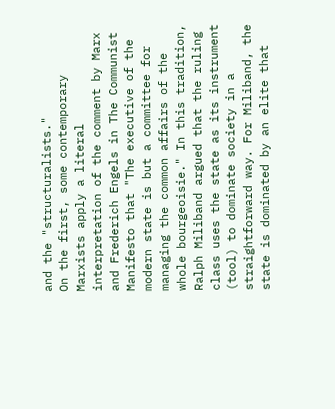and the "structuralists."
On the first, some contemporary Marxists apply a literal interpretation of the comment by Marx and Frederich Engels in The Communist Manifesto that "The executive of the modern state is but a committee for managing the common affairs of the whole bourgeoisie." In this tradition, Ralph Miliband argued that the ruling class uses the state as its instrument (tool) to dominate society in a straightforward way. For Miliband, the state is dominated by an elite that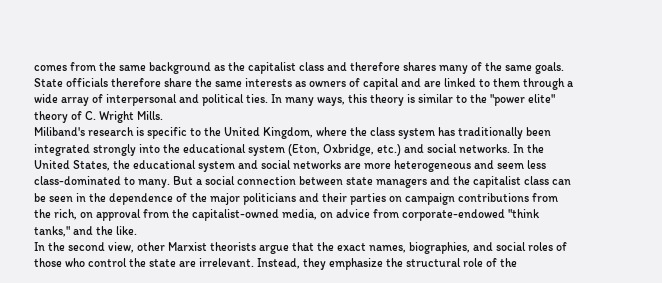comes from the same background as the capitalist class and therefore shares many of the same goals. State officials therefore share the same interests as owners of capital and are linked to them through a wide array of interpersonal and political ties. In many ways, this theory is similar to the "power elite" theory of C. Wright Mills.
Miliband's research is specific to the United Kingdom, where the class system has traditionally been integrated strongly into the educational system (Eton, Oxbridge, etc.) and social networks. In the United States, the educational system and social networks are more heterogeneous and seem less class-dominated to many. But a social connection between state managers and the capitalist class can be seen in the dependence of the major politicians and their parties on campaign contributions from the rich, on approval from the capitalist-owned media, on advice from corporate-endowed "think tanks," and the like.
In the second view, other Marxist theorists argue that the exact names, biographies, and social roles of those who control the state are irrelevant. Instead, they emphasize the structural role of the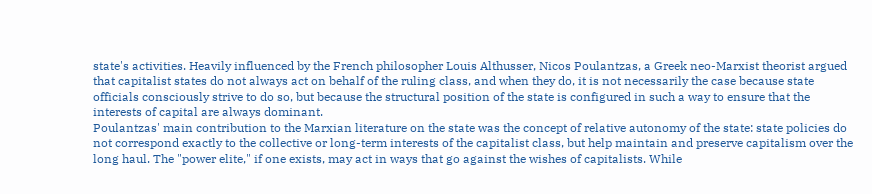state's activities. Heavily influenced by the French philosopher Louis Althusser, Nicos Poulantzas, a Greek neo-Marxist theorist argued that capitalist states do not always act on behalf of the ruling class, and when they do, it is not necessarily the case because state officials consciously strive to do so, but because the structural position of the state is configured in such a way to ensure that the interests of capital are always dominant.
Poulantzas' main contribution to the Marxian literature on the state was the concept of relative autonomy of the state: state policies do not correspond exactly to the collective or long-term interests of the capitalist class, but help maintain and preserve capitalism over the long haul. The "power elite," if one exists, may act in ways that go against the wishes of capitalists. While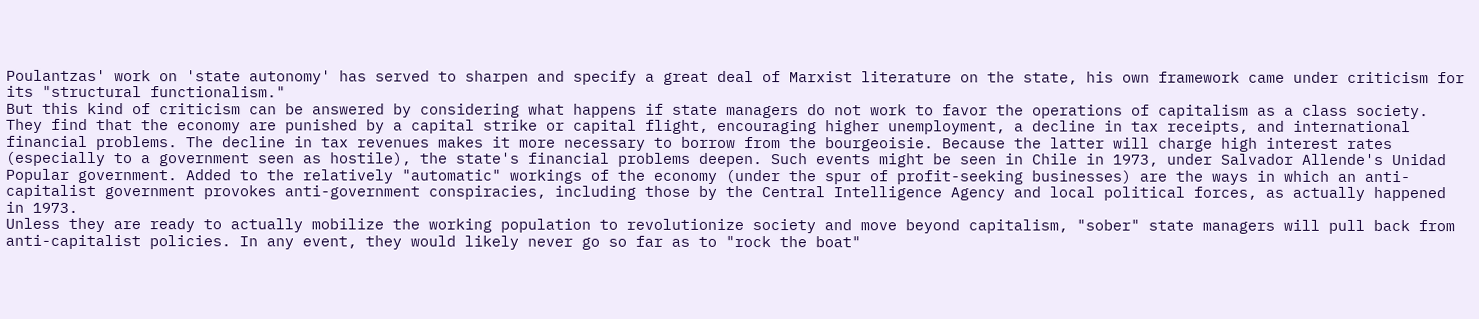Poulantzas' work on 'state autonomy' has served to sharpen and specify a great deal of Marxist literature on the state, his own framework came under criticism for its "structural functionalism."
But this kind of criticism can be answered by considering what happens if state managers do not work to favor the operations of capitalism as a class society. They find that the economy are punished by a capital strike or capital flight, encouraging higher unemployment, a decline in tax receipts, and international financial problems. The decline in tax revenues makes it more necessary to borrow from the bourgeoisie. Because the latter will charge high interest rates (especially to a government seen as hostile), the state's financial problems deepen. Such events might be seen in Chile in 1973, under Salvador Allende's Unidad Popular government. Added to the relatively "automatic" workings of the economy (under the spur of profit-seeking businesses) are the ways in which an anti-capitalist government provokes anti-government conspiracies, including those by the Central Intelligence Agency and local political forces, as actually happened in 1973.
Unless they are ready to actually mobilize the working population to revolutionize society and move beyond capitalism, "sober" state managers will pull back from anti-capitalist policies. In any event, they would likely never go so far as to "rock the boat"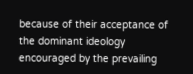because of their acceptance of the dominant ideology encouraged by the prevailing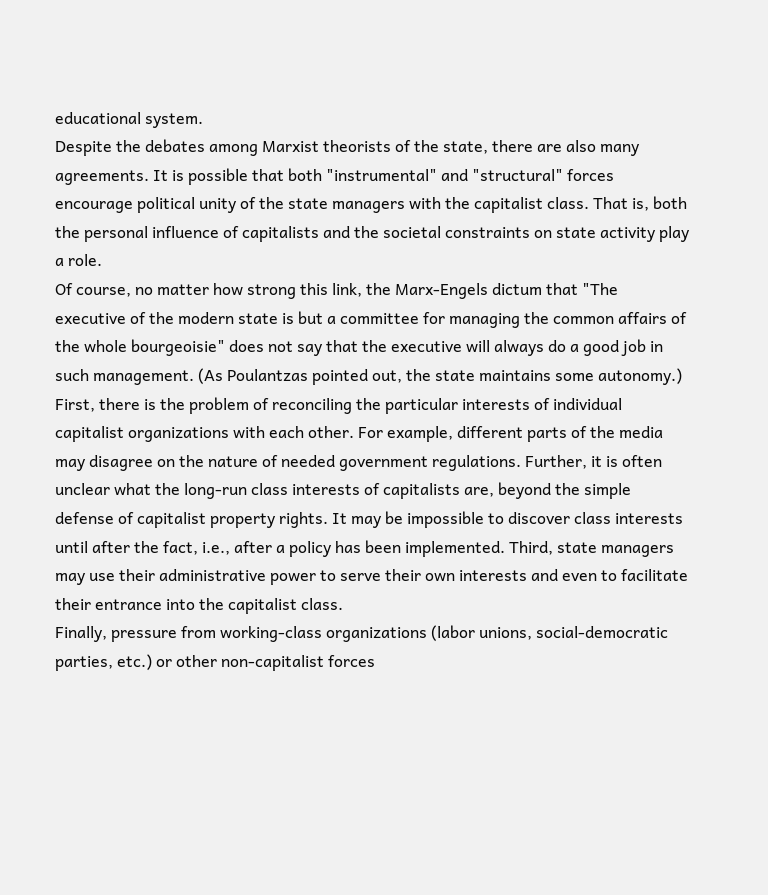educational system.
Despite the debates among Marxist theorists of the state, there are also many agreements. It is possible that both "instrumental" and "structural" forces encourage political unity of the state managers with the capitalist class. That is, both the personal influence of capitalists and the societal constraints on state activity play a role.
Of course, no matter how strong this link, the Marx-Engels dictum that "The executive of the modern state is but a committee for managing the common affairs of the whole bourgeoisie" does not say that the executive will always do a good job in such management. (As Poulantzas pointed out, the state maintains some autonomy.) First, there is the problem of reconciling the particular interests of individual capitalist organizations with each other. For example, different parts of the media may disagree on the nature of needed government regulations. Further, it is often unclear what the long-run class interests of capitalists are, beyond the simple defense of capitalist property rights. It may be impossible to discover class interests until after the fact, i.e., after a policy has been implemented. Third, state managers may use their administrative power to serve their own interests and even to facilitate their entrance into the capitalist class.
Finally, pressure from working-class organizations (labor unions, social-democratic parties, etc.) or other non-capitalist forces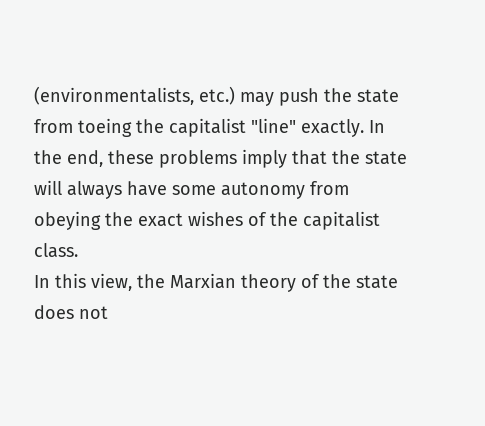(environmentalists, etc.) may push the state from toeing the capitalist "line" exactly. In the end, these problems imply that the state will always have some autonomy from obeying the exact wishes of the capitalist class.
In this view, the Marxian theory of the state does not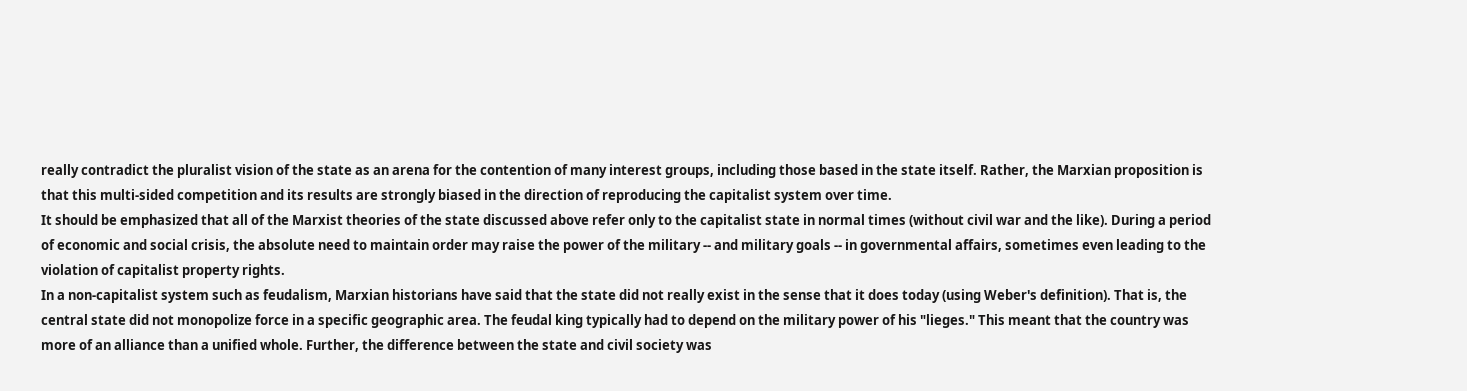really contradict the pluralist vision of the state as an arena for the contention of many interest groups, including those based in the state itself. Rather, the Marxian proposition is that this multi-sided competition and its results are strongly biased in the direction of reproducing the capitalist system over time.
It should be emphasized that all of the Marxist theories of the state discussed above refer only to the capitalist state in normal times (without civil war and the like). During a period of economic and social crisis, the absolute need to maintain order may raise the power of the military -- and military goals -- in governmental affairs, sometimes even leading to the violation of capitalist property rights.
In a non-capitalist system such as feudalism, Marxian historians have said that the state did not really exist in the sense that it does today (using Weber's definition). That is, the central state did not monopolize force in a specific geographic area. The feudal king typically had to depend on the military power of his "lieges." This meant that the country was more of an alliance than a unified whole. Further, the difference between the state and civil society was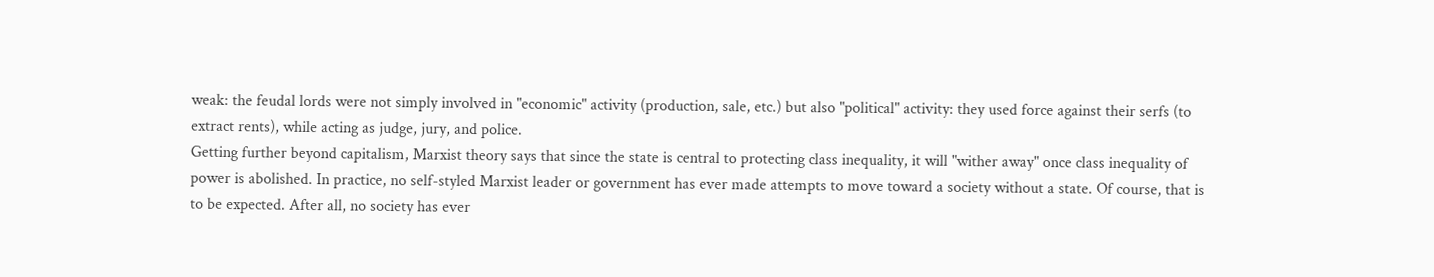weak: the feudal lords were not simply involved in "economic" activity (production, sale, etc.) but also "political" activity: they used force against their serfs (to extract rents), while acting as judge, jury, and police.
Getting further beyond capitalism, Marxist theory says that since the state is central to protecting class inequality, it will "wither away" once class inequality of power is abolished. In practice, no self-styled Marxist leader or government has ever made attempts to move toward a society without a state. Of course, that is to be expected. After all, no society has ever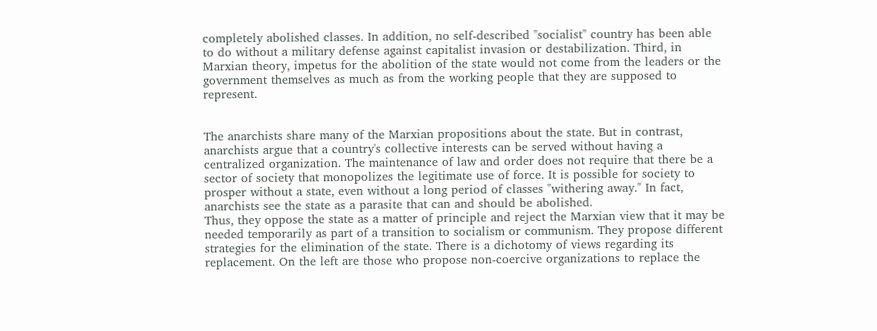completely abolished classes. In addition, no self-described "socialist" country has been able to do without a military defense against capitalist invasion or destabilization. Third, in Marxian theory, impetus for the abolition of the state would not come from the leaders or the government themselves as much as from the working people that they are supposed to represent.


The anarchists share many of the Marxian propositions about the state. But in contrast, anarchists argue that a country's collective interests can be served without having a centralized organization. The maintenance of law and order does not require that there be a sector of society that monopolizes the legitimate use of force. It is possible for society to prosper without a state, even without a long period of classes "withering away." In fact, anarchists see the state as a parasite that can and should be abolished.
Thus, they oppose the state as a matter of principle and reject the Marxian view that it may be needed temporarily as part of a transition to socialism or communism. They propose different strategies for the elimination of the state. There is a dichotomy of views regarding its replacement. On the left are those who propose non-coercive organizations to replace the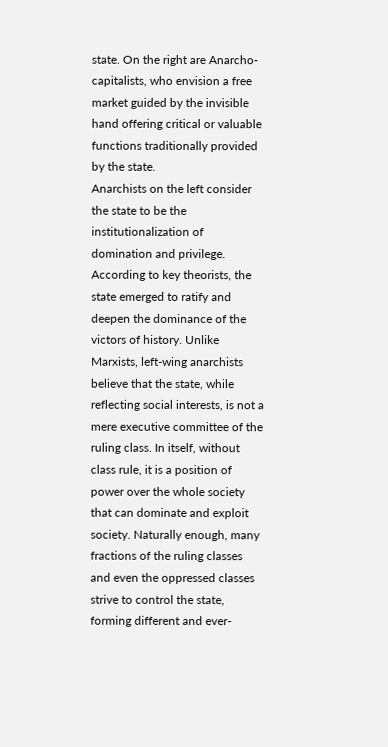state. On the right are Anarcho-capitalists, who envision a free market guided by the invisible hand offering critical or valuable functions traditionally provided by the state.
Anarchists on the left consider the state to be the institutionalization of domination and privilege. According to key theorists, the state emerged to ratify and deepen the dominance of the victors of history. Unlike Marxists, left-wing anarchists believe that the state, while reflecting social interests, is not a mere executive committee of the ruling class. In itself, without class rule, it is a position of power over the whole society that can dominate and exploit society. Naturally enough, many fractions of the ruling classes and even the oppressed classes strive to control the state, forming different and ever-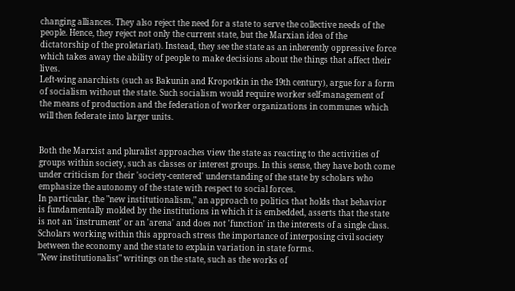changing alliances. They also reject the need for a state to serve the collective needs of the people. Hence, they reject not only the current state, but the Marxian idea of the dictatorship of the proletariat). Instead, they see the state as an inherently oppressive force which takes away the ability of people to make decisions about the things that affect their lives.
Left-wing anarchists (such as Bakunin and Kropotkin in the 19th century), argue for a form of socialism without the state. Such socialism would require worker self-management of the means of production and the federation of worker organizations in communes which will then federate into larger units.


Both the Marxist and pluralist approaches view the state as reacting to the activities of groups within society, such as classes or interest groups. In this sense, they have both come under criticism for their 'society-centered' understanding of the state by scholars who emphasize the autonomy of the state with respect to social forces.
In particular, the "new institutionalism," an approach to politics that holds that behavior is fundamentally molded by the institutions in which it is embedded, asserts that the state is not an 'instrument' or an 'arena' and does not 'function' in the interests of a single class. Scholars working within this approach stress the importance of interposing civil society between the economy and the state to explain variation in state forms.
"New institutionalist" writings on the state, such as the works of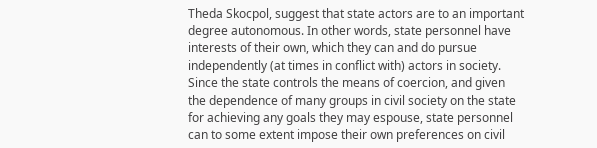Theda Skocpol, suggest that state actors are to an important degree autonomous. In other words, state personnel have interests of their own, which they can and do pursue independently (at times in conflict with) actors in society. Since the state controls the means of coercion, and given the dependence of many groups in civil society on the state for achieving any goals they may espouse, state personnel can to some extent impose their own preferences on civil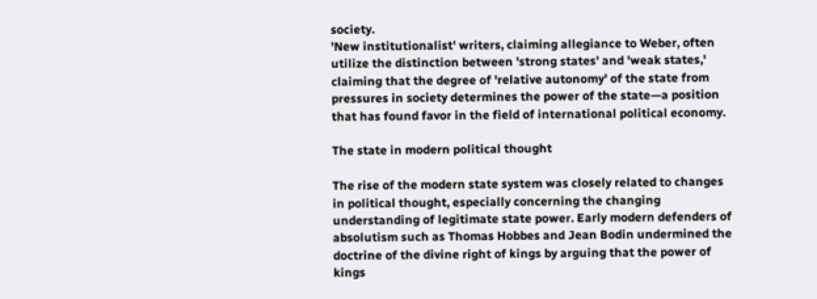society.
'New institutionalist' writers, claiming allegiance to Weber, often utilize the distinction between 'strong states' and 'weak states,' claiming that the degree of 'relative autonomy' of the state from pressures in society determines the power of the state—a position that has found favor in the field of international political economy.

The state in modern political thought

The rise of the modern state system was closely related to changes in political thought, especially concerning the changing understanding of legitimate state power. Early modern defenders of absolutism such as Thomas Hobbes and Jean Bodin undermined the doctrine of the divine right of kings by arguing that the power of kings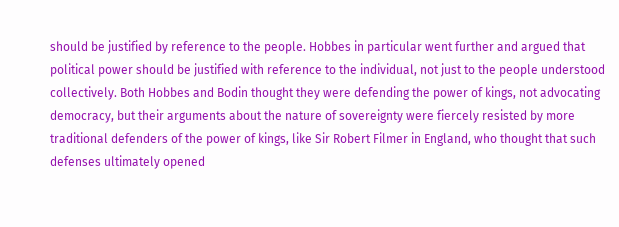should be justified by reference to the people. Hobbes in particular went further and argued that political power should be justified with reference to the individual, not just to the people understood collectively. Both Hobbes and Bodin thought they were defending the power of kings, not advocating democracy, but their arguments about the nature of sovereignty were fiercely resisted by more traditional defenders of the power of kings, like Sir Robert Filmer in England, who thought that such defenses ultimately opened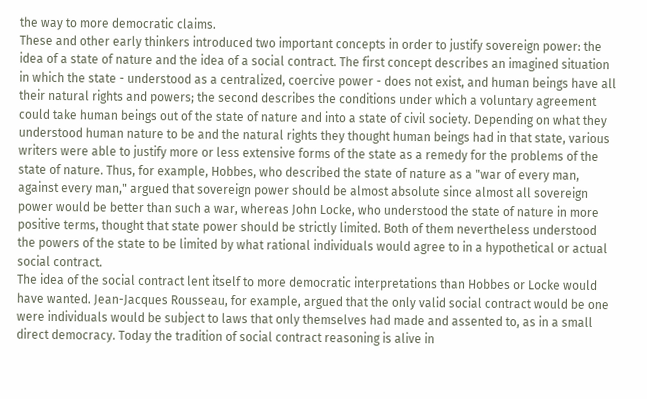the way to more democratic claims.
These and other early thinkers introduced two important concepts in order to justify sovereign power: the idea of a state of nature and the idea of a social contract. The first concept describes an imagined situation in which the state - understood as a centralized, coercive power - does not exist, and human beings have all their natural rights and powers; the second describes the conditions under which a voluntary agreement could take human beings out of the state of nature and into a state of civil society. Depending on what they understood human nature to be and the natural rights they thought human beings had in that state, various writers were able to justify more or less extensive forms of the state as a remedy for the problems of the state of nature. Thus, for example, Hobbes, who described the state of nature as a "war of every man, against every man," argued that sovereign power should be almost absolute since almost all sovereign power would be better than such a war, whereas John Locke, who understood the state of nature in more positive terms, thought that state power should be strictly limited. Both of them nevertheless understood the powers of the state to be limited by what rational individuals would agree to in a hypothetical or actual social contract.
The idea of the social contract lent itself to more democratic interpretations than Hobbes or Locke would have wanted. Jean-Jacques Rousseau, for example, argued that the only valid social contract would be one were individuals would be subject to laws that only themselves had made and assented to, as in a small direct democracy. Today the tradition of social contract reasoning is alive in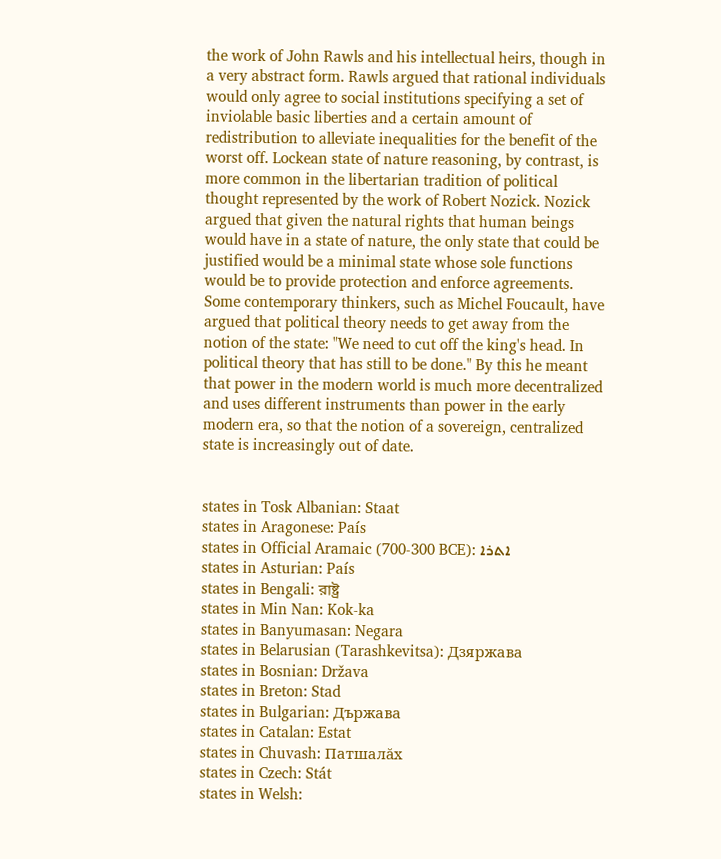the work of John Rawls and his intellectual heirs, though in a very abstract form. Rawls argued that rational individuals would only agree to social institutions specifying a set of inviolable basic liberties and a certain amount of redistribution to alleviate inequalities for the benefit of the worst off. Lockean state of nature reasoning, by contrast, is more common in the libertarian tradition of political thought represented by the work of Robert Nozick. Nozick argued that given the natural rights that human beings would have in a state of nature, the only state that could be justified would be a minimal state whose sole functions would be to provide protection and enforce agreements.
Some contemporary thinkers, such as Michel Foucault, have argued that political theory needs to get away from the notion of the state: "We need to cut off the king's head. In political theory that has still to be done." By this he meant that power in the modern world is much more decentralized and uses different instruments than power in the early modern era, so that the notion of a sovereign, centralized state is increasingly out of date.


states in Tosk Albanian: Staat
states in Aragonese: País
states in Official Aramaic (700-300 BCE): ܐܬܪܐ
states in Asturian: País
states in Bengali: রাষ্ট্র
states in Min Nan: Kok-ka
states in Banyumasan: Negara
states in Belarusian (Tarashkevitsa): Дзяржава
states in Bosnian: Država
states in Breton: Stad
states in Bulgarian: Държава
states in Catalan: Estat
states in Chuvash: Патшалăх
states in Czech: Stát
states in Welsh: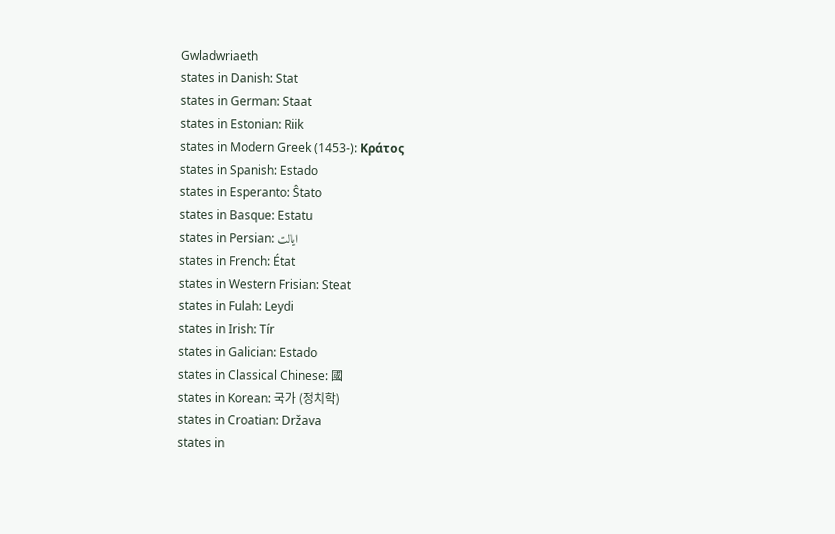Gwladwriaeth
states in Danish: Stat
states in German: Staat
states in Estonian: Riik
states in Modern Greek (1453-): Κράτος
states in Spanish: Estado
states in Esperanto: Ŝtato
states in Basque: Estatu
states in Persian: ایالت
states in French: État
states in Western Frisian: Steat
states in Fulah: Leydi
states in Irish: Tír
states in Galician: Estado
states in Classical Chinese: 國
states in Korean: 국가 (정치학)
states in Croatian: Država
states in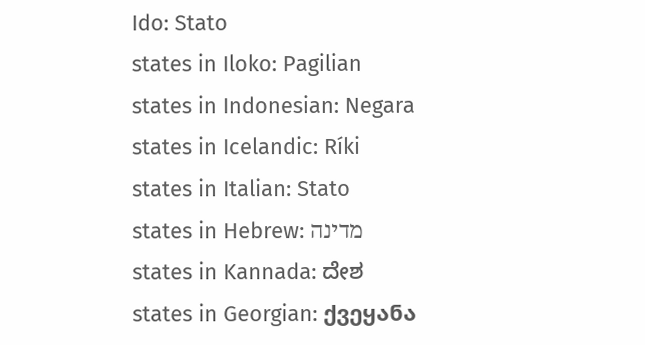Ido: Stato
states in Iloko: Pagilian
states in Indonesian: Negara
states in Icelandic: Ríki
states in Italian: Stato
states in Hebrew: מדינה
states in Kannada: ದೇಶ
states in Georgian: ქვეყანა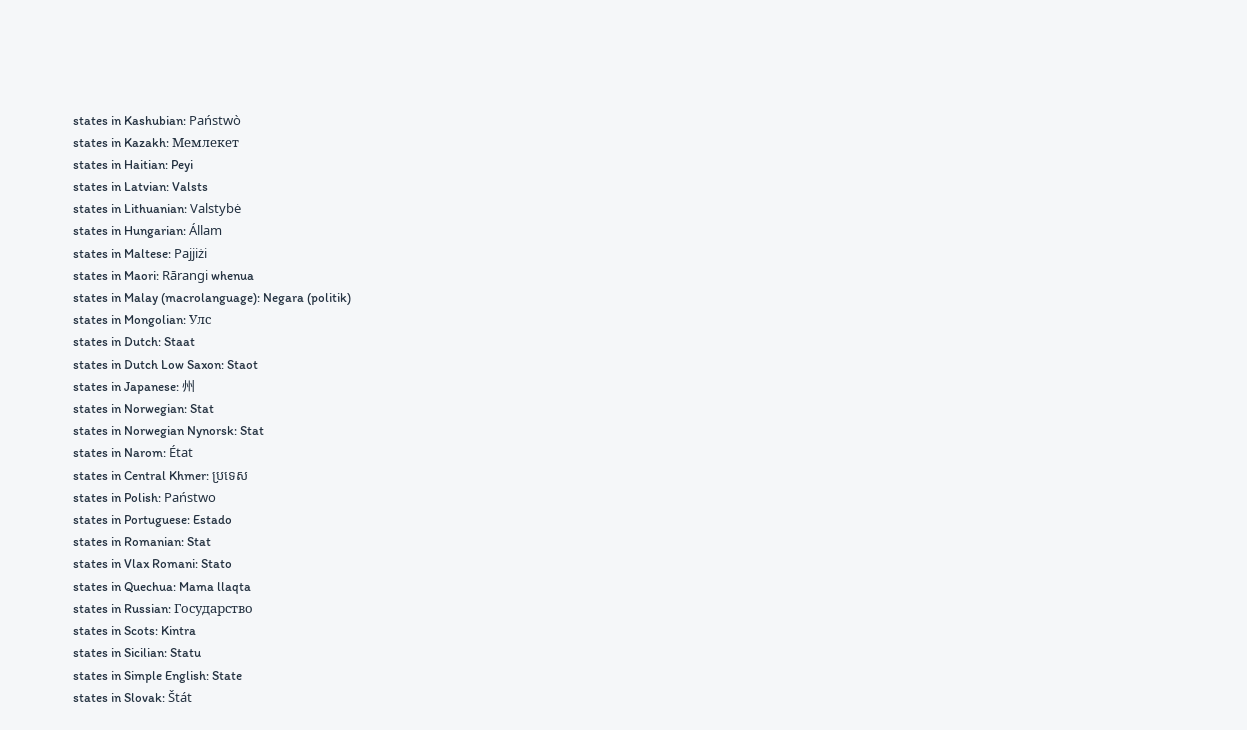states in Kashubian: Państwò
states in Kazakh: Мемлекет
states in Haitian: Peyi
states in Latvian: Valsts
states in Lithuanian: Valstybė
states in Hungarian: Állam
states in Maltese: Pajjiżi
states in Maori: Rārangi whenua
states in Malay (macrolanguage): Negara (politik)
states in Mongolian: Улс
states in Dutch: Staat
states in Dutch Low Saxon: Staot
states in Japanese: 州
states in Norwegian: Stat
states in Norwegian Nynorsk: Stat
states in Narom: État
states in Central Khmer: ប្រទេស
states in Polish: Państwo
states in Portuguese: Estado
states in Romanian: Stat
states in Vlax Romani: Stato
states in Quechua: Mama llaqta
states in Russian: Государство
states in Scots: Kintra
states in Sicilian: Statu
states in Simple English: State
states in Slovak: Štát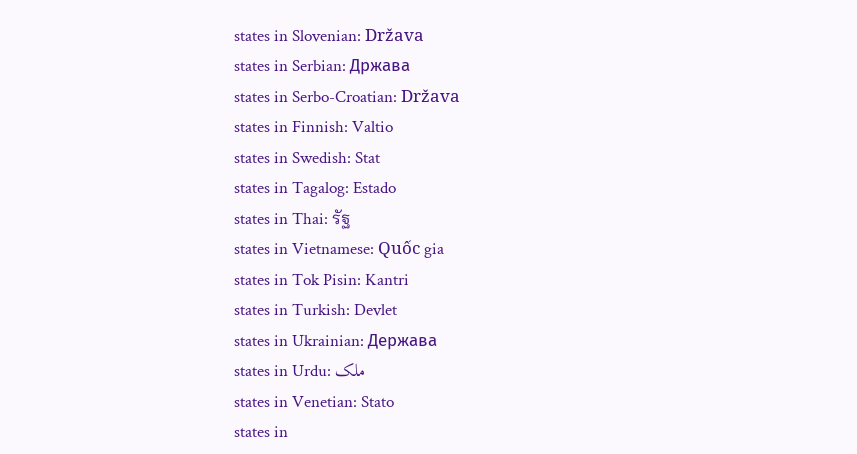states in Slovenian: Država
states in Serbian: Држава
states in Serbo-Croatian: Država
states in Finnish: Valtio
states in Swedish: Stat
states in Tagalog: Estado
states in Thai: รัฐ
states in Vietnamese: Quốc gia
states in Tok Pisin: Kantri
states in Turkish: Devlet
states in Ukrainian: Держава
states in Urdu: ملک
states in Venetian: Stato
states in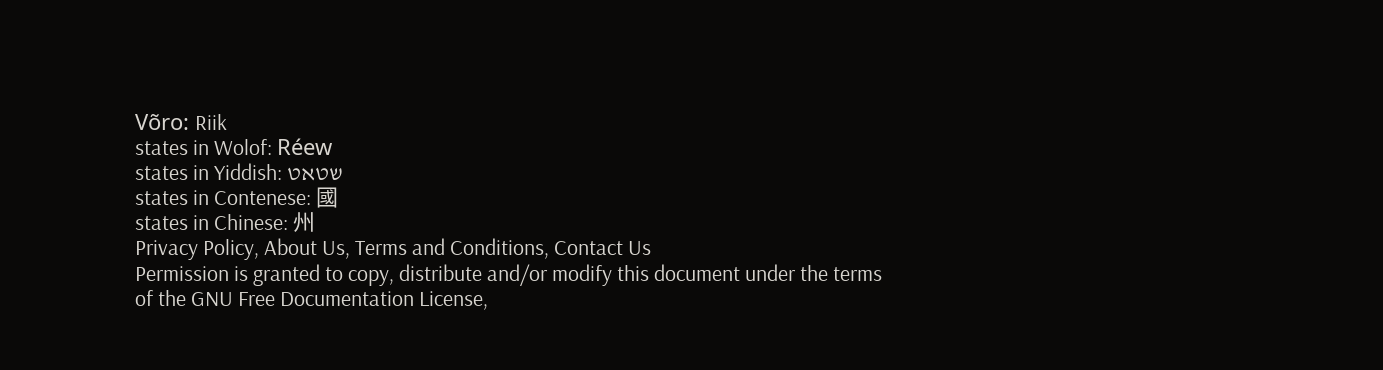Võro: Riik
states in Wolof: Réew
states in Yiddish: שטאט
states in Contenese: 國
states in Chinese: 州
Privacy Policy, About Us, Terms and Conditions, Contact Us
Permission is granted to copy, distribute and/or modify this document under the terms of the GNU Free Documentation License,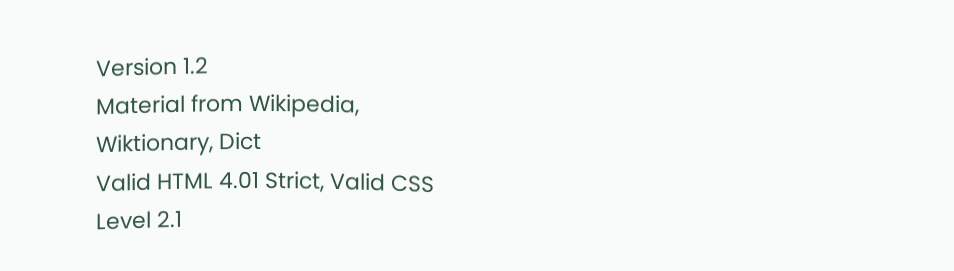Version 1.2
Material from Wikipedia, Wiktionary, Dict
Valid HTML 4.01 Strict, Valid CSS Level 2.1